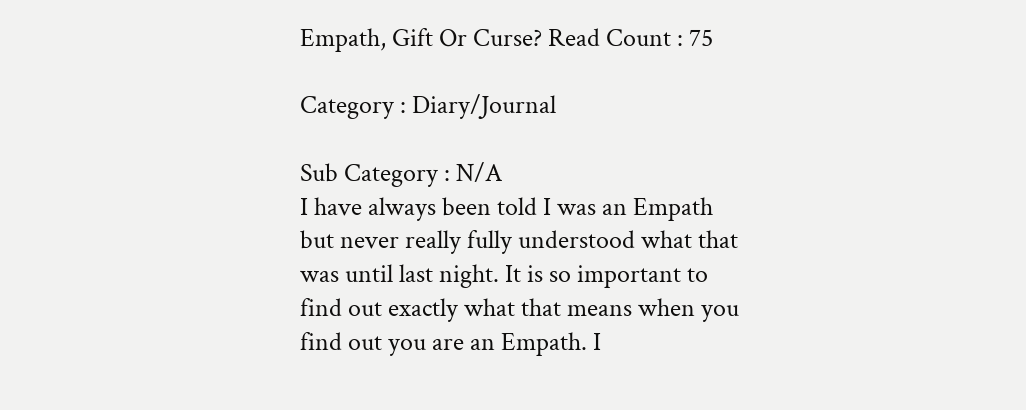Empath, Gift Or Curse? Read Count : 75

Category : Diary/Journal

Sub Category : N/A
I have always been told I was an Empath but never really fully understood what that was until last night. It is so important to find out exactly what that means when you find out you are an Empath. I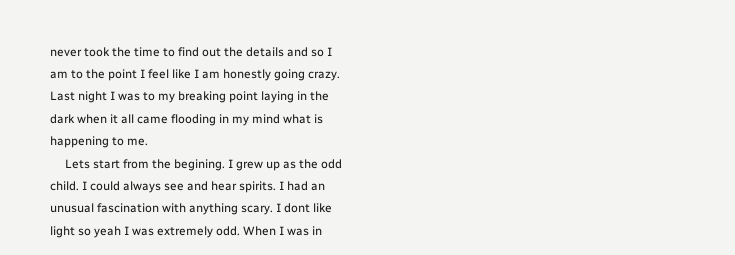never took the time to find out the details and so I am to the point I feel like I am honestly going crazy. Last night I was to my breaking point laying in the dark when it all came flooding in my mind what is happening to me.
     Lets start from the begining. I grew up as the odd child. I could always see and hear spirits. I had an unusual fascination with anything scary. I dont like light so yeah I was extremely odd. When I was in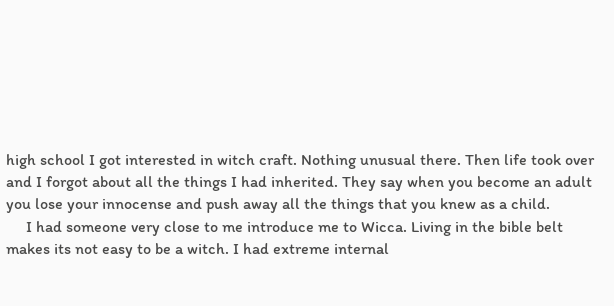high school I got interested in witch craft. Nothing unusual there. Then life took over and I forgot about all the things I had inherited. They say when you become an adult you lose your innocense and push away all the things that you knew as a child.
     I had someone very close to me introduce me to Wicca. Living in the bible belt makes its not easy to be a witch. I had extreme internal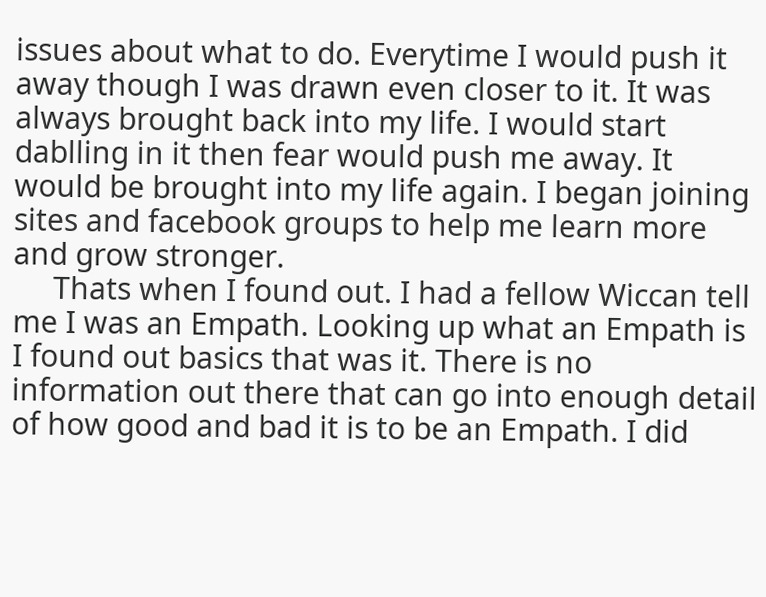issues about what to do. Everytime I would push it away though I was drawn even closer to it. It was always brought back into my life. I would start dablling in it then fear would push me away. It would be brought into my life again. I began joining sites and facebook groups to help me learn more and grow stronger.
     Thats when I found out. I had a fellow Wiccan tell me I was an Empath. Looking up what an Empath is I found out basics that was it. There is no information out there that can go into enough detail of how good and bad it is to be an Empath. I did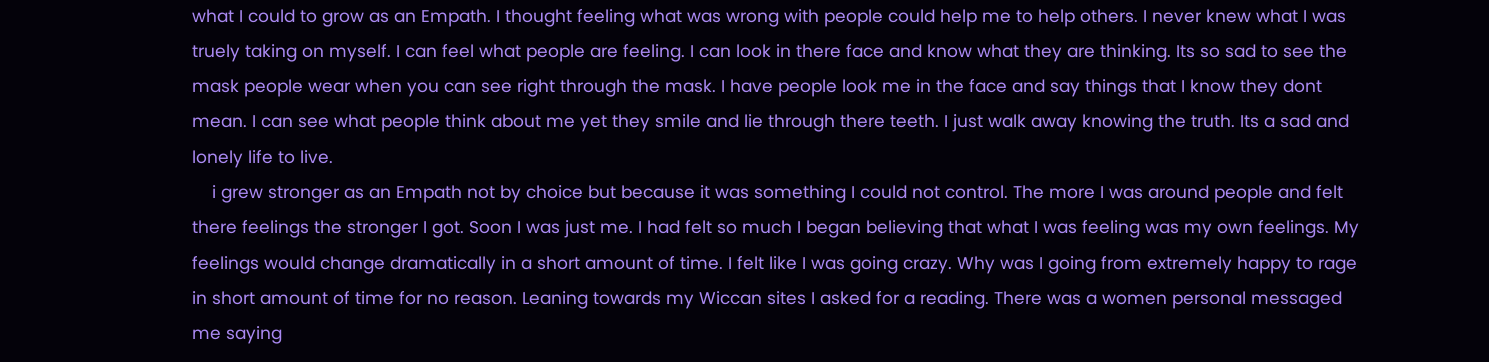what I could to grow as an Empath. I thought feeling what was wrong with people could help me to help others. I never knew what I was truely taking on myself. I can feel what people are feeling. I can look in there face and know what they are thinking. Its so sad to see the mask people wear when you can see right through the mask. I have people look me in the face and say things that I know they dont mean. I can see what people think about me yet they smile and lie through there teeth. I just walk away knowing the truth. Its a sad and lonely life to live.
    i grew stronger as an Empath not by choice but because it was something I could not control. The more I was around people and felt there feelings the stronger I got. Soon I was just me. I had felt so much I began believing that what I was feeling was my own feelings. My feelings would change dramatically in a short amount of time. I felt like I was going crazy. Why was I going from extremely happy to rage in short amount of time for no reason. Leaning towards my Wiccan sites I asked for a reading. There was a women personal messaged me saying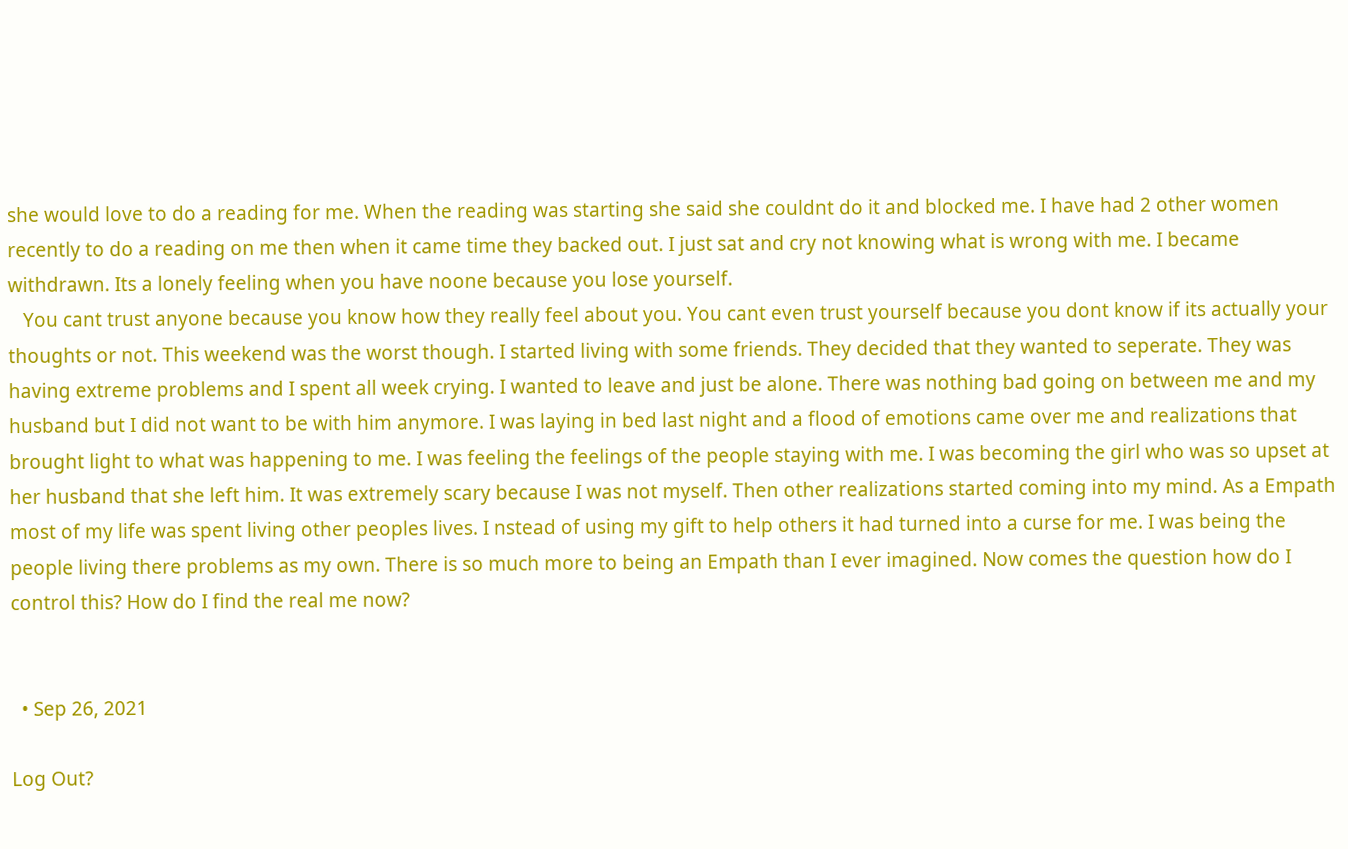she would love to do a reading for me. When the reading was starting she said she couldnt do it and blocked me. I have had 2 other women recently to do a reading on me then when it came time they backed out. I just sat and cry not knowing what is wrong with me. I became withdrawn. Its a lonely feeling when you have noone because you lose yourself.
   You cant trust anyone because you know how they really feel about you. You cant even trust yourself because you dont know if its actually your thoughts or not. This weekend was the worst though. I started living with some friends. They decided that they wanted to seperate. They was having extreme problems and I spent all week crying. I wanted to leave and just be alone. There was nothing bad going on between me and my husband but I did not want to be with him anymore. I was laying in bed last night and a flood of emotions came over me and realizations that brought light to what was happening to me. I was feeling the feelings of the people staying with me. I was becoming the girl who was so upset at her husband that she left him. It was extremely scary because I was not myself. Then other realizations started coming into my mind. As a Empath most of my life was spent living other peoples lives. I nstead of using my gift to help others it had turned into a curse for me. I was being the people living there problems as my own. There is so much more to being an Empath than I ever imagined. Now comes the question how do I control this? How do I find the real me now?


  • Sep 26, 2021

Log Out?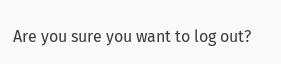Are you sure you want to log out?